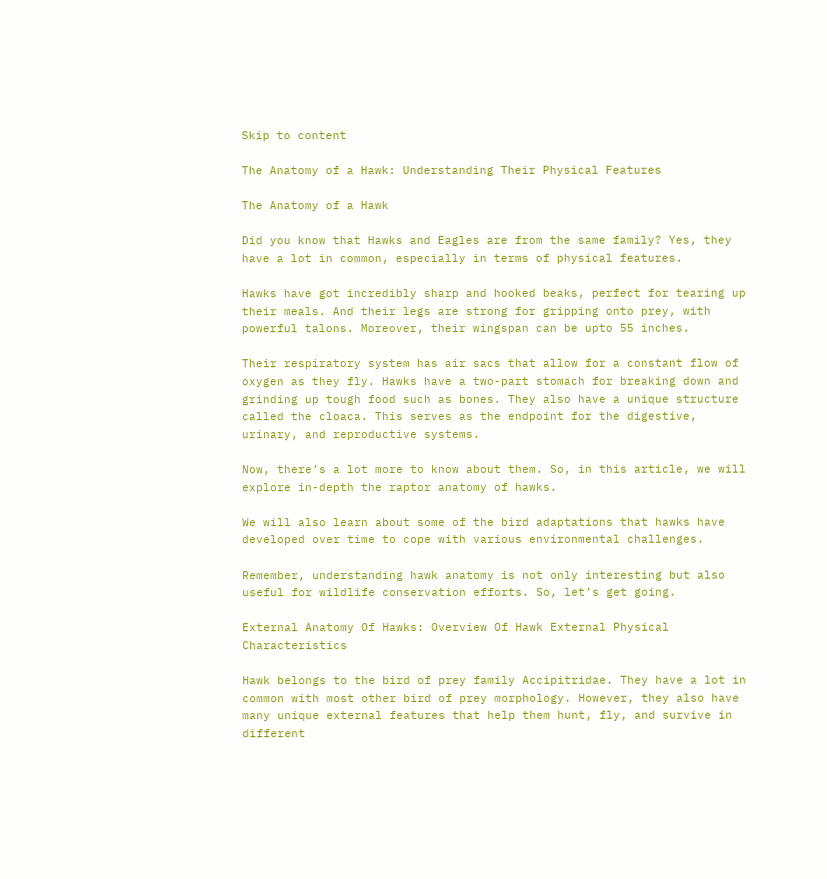Skip to content

The Anatomy of a Hawk: Understanding Their Physical Features

The Anatomy of a Hawk

Did you know that Hawks and Eagles are from the same family? Yes, they have a lot in common, especially in terms of physical features.

Hawks have got incredibly sharp and hooked beaks, perfect for tearing up their meals. And their legs are strong for gripping onto prey, with powerful talons. Moreover, their wingspan can be upto 55 inches.

Their respiratory system has air sacs that allow for a constant flow of oxygen as they fly. Hawks have a two-part stomach for breaking down and grinding up tough food such as bones. They also have a unique structure called the cloaca. This serves as the endpoint for the digestive, urinary, and reproductive systems.

Now, there’s a lot more to know about them. So, in this article, we will explore in-depth the raptor anatomy of hawks.

We will also learn about some of the bird adaptations that hawks have developed over time to cope with various environmental challenges.

Remember, understanding hawk anatomy is not only interesting but also useful for wildlife conservation efforts. So, let’s get going.

External Anatomy Of Hawks: Overview Of Hawk External Physical Characteristics

Hawk belongs to the bird of prey family Accipitridae. They have a lot in common with most other bird of prey morphology. However, they also have many unique external features that help them hunt, fly, and survive in different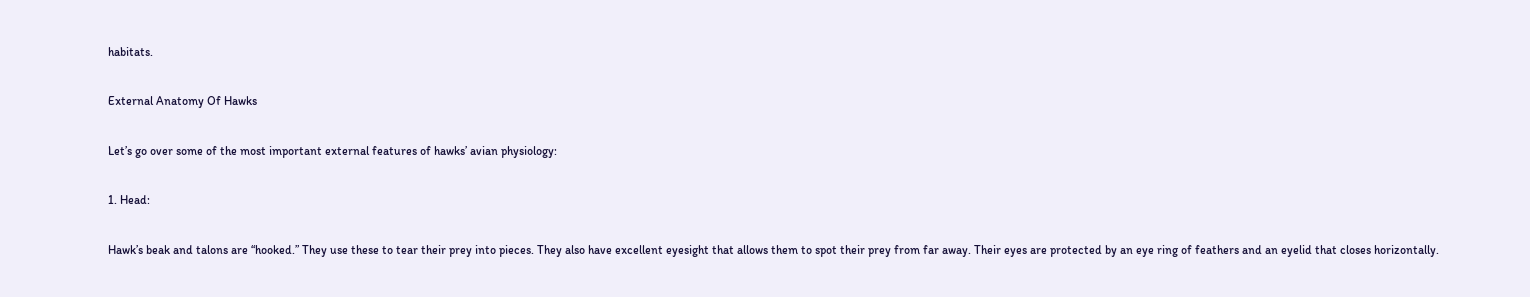habitats.

External Anatomy Of Hawks

Let’s go over some of the most important external features of hawks’ avian physiology:

1. Head:

Hawk’s beak and talons are “hooked.” They use these to tear their prey into pieces. They also have excellent eyesight that allows them to spot their prey from far away. Their eyes are protected by an eye ring of feathers and an eyelid that closes horizontally.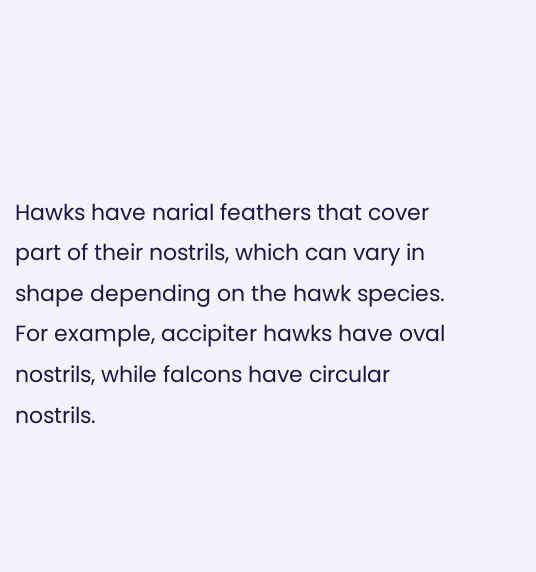Hawks have narial feathers that cover part of their nostrils, which can vary in shape depending on the hawk species. For example, accipiter hawks have oval nostrils, while falcons have circular nostrils.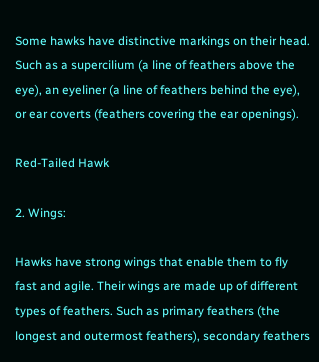Some hawks have distinctive markings on their head. Such as a supercilium (a line of feathers above the eye), an eyeliner (a line of feathers behind the eye), or ear coverts (feathers covering the ear openings).

Red-Tailed Hawk

2. Wings:

Hawks have strong wings that enable them to fly fast and agile. Their wings are made up of different types of feathers. Such as primary feathers (the longest and outermost feathers), secondary feathers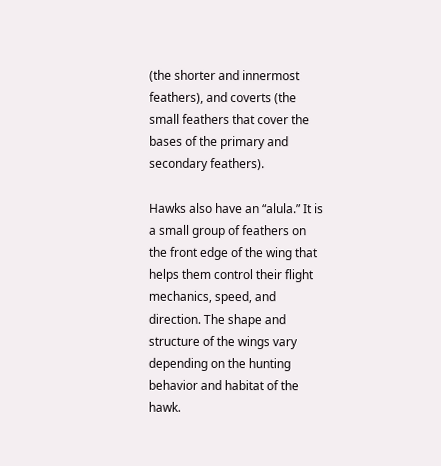(the shorter and innermost feathers), and coverts (the small feathers that cover the bases of the primary and secondary feathers).

Hawks also have an “alula.” It is a small group of feathers on the front edge of the wing that helps them control their flight mechanics, speed, and direction. The shape and structure of the wings vary depending on the hunting behavior and habitat of the hawk.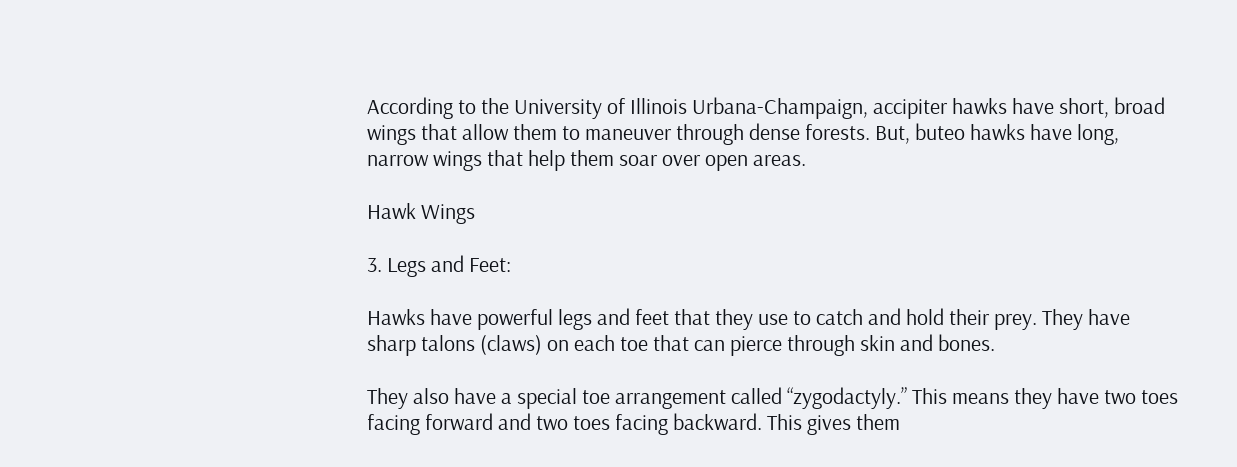According to the University of Illinois Urbana-Champaign, accipiter hawks have short, broad wings that allow them to maneuver through dense forests. But, buteo hawks have long, narrow wings that help them soar over open areas.

Hawk Wings

3. Legs and Feet:

Hawks have powerful legs and feet that they use to catch and hold their prey. They have sharp talons (claws) on each toe that can pierce through skin and bones.

They also have a special toe arrangement called “zygodactyly.” This means they have two toes facing forward and two toes facing backward. This gives them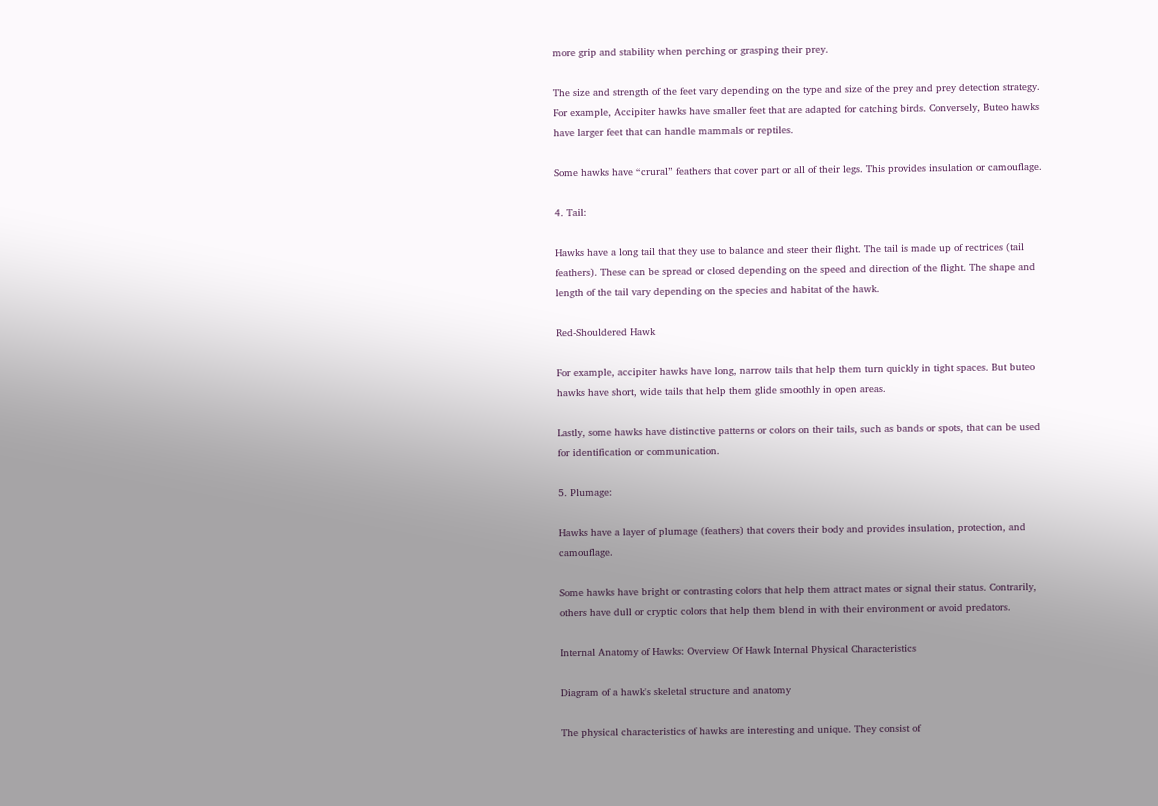more grip and stability when perching or grasping their prey.

The size and strength of the feet vary depending on the type and size of the prey and prey detection strategy. For example, Accipiter hawks have smaller feet that are adapted for catching birds. Conversely, Buteo hawks have larger feet that can handle mammals or reptiles.

Some hawks have “crural” feathers that cover part or all of their legs. This provides insulation or camouflage.

4. Tail:

Hawks have a long tail that they use to balance and steer their flight. The tail is made up of rectrices (tail feathers). These can be spread or closed depending on the speed and direction of the flight. The shape and length of the tail vary depending on the species and habitat of the hawk.

Red-Shouldered Hawk

For example, accipiter hawks have long, narrow tails that help them turn quickly in tight spaces. But buteo hawks have short, wide tails that help them glide smoothly in open areas.

Lastly, some hawks have distinctive patterns or colors on their tails, such as bands or spots, that can be used for identification or communication.

5. Plumage:

Hawks have a layer of plumage (feathers) that covers their body and provides insulation, protection, and camouflage.

Some hawks have bright or contrasting colors that help them attract mates or signal their status. Contrarily, others have dull or cryptic colors that help them blend in with their environment or avoid predators.

Internal Anatomy of Hawks: Overview Of Hawk Internal Physical Characteristics

Diagram of a hawk's skeletal structure and anatomy

The physical characteristics of hawks are interesting and unique. They consist of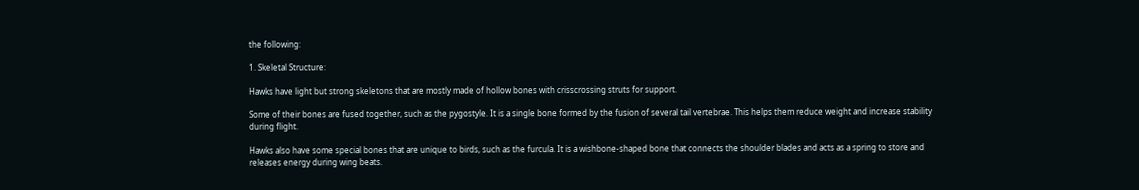the following:

1. Skeletal Structure:

Hawks have light but strong skeletons that are mostly made of hollow bones with crisscrossing struts for support.

Some of their bones are fused together, such as the pygostyle. It is a single bone formed by the fusion of several tail vertebrae. This helps them reduce weight and increase stability during flight.

Hawks also have some special bones that are unique to birds, such as the furcula. It is a wishbone-shaped bone that connects the shoulder blades and acts as a spring to store and releases energy during wing beats.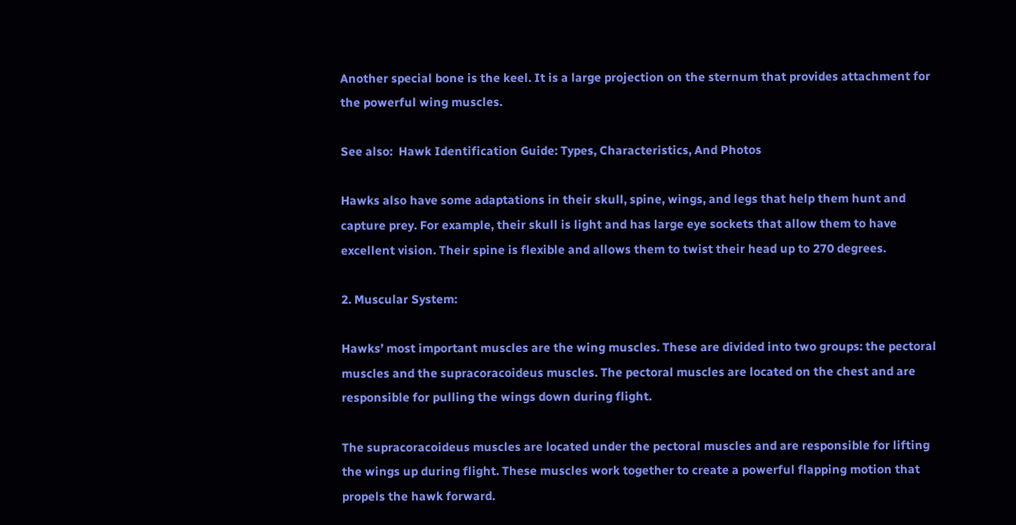Another special bone is the keel. It is a large projection on the sternum that provides attachment for the powerful wing muscles.

See also:  Hawk Identification Guide: Types, Characteristics, And Photos

Hawks also have some adaptations in their skull, spine, wings, and legs that help them hunt and capture prey. For example, their skull is light and has large eye sockets that allow them to have excellent vision. Their spine is flexible and allows them to twist their head up to 270 degrees.

2. Muscular System:

Hawks’ most important muscles are the wing muscles. These are divided into two groups: the pectoral muscles and the supracoracoideus muscles. The pectoral muscles are located on the chest and are responsible for pulling the wings down during flight.

The supracoracoideus muscles are located under the pectoral muscles and are responsible for lifting the wings up during flight. These muscles work together to create a powerful flapping motion that propels the hawk forward.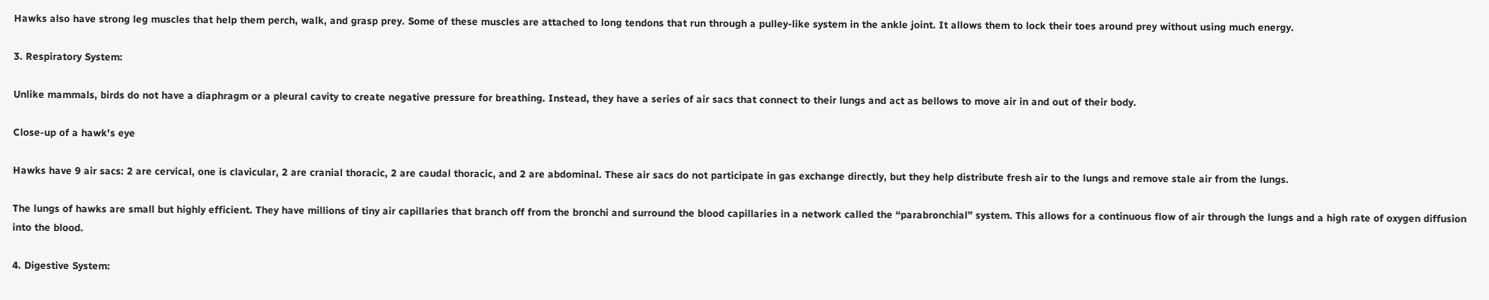Hawks also have strong leg muscles that help them perch, walk, and grasp prey. Some of these muscles are attached to long tendons that run through a pulley-like system in the ankle joint. It allows them to lock their toes around prey without using much energy.

3. Respiratory System:

Unlike mammals, birds do not have a diaphragm or a pleural cavity to create negative pressure for breathing. Instead, they have a series of air sacs that connect to their lungs and act as bellows to move air in and out of their body.

Close-up of a hawk's eye

Hawks have 9 air sacs: 2 are cervical, one is clavicular, 2 are cranial thoracic, 2 are caudal thoracic, and 2 are abdominal. These air sacs do not participate in gas exchange directly, but they help distribute fresh air to the lungs and remove stale air from the lungs.

The lungs of hawks are small but highly efficient. They have millions of tiny air capillaries that branch off from the bronchi and surround the blood capillaries in a network called the “parabronchial” system. This allows for a continuous flow of air through the lungs and a high rate of oxygen diffusion into the blood.

4. Digestive System: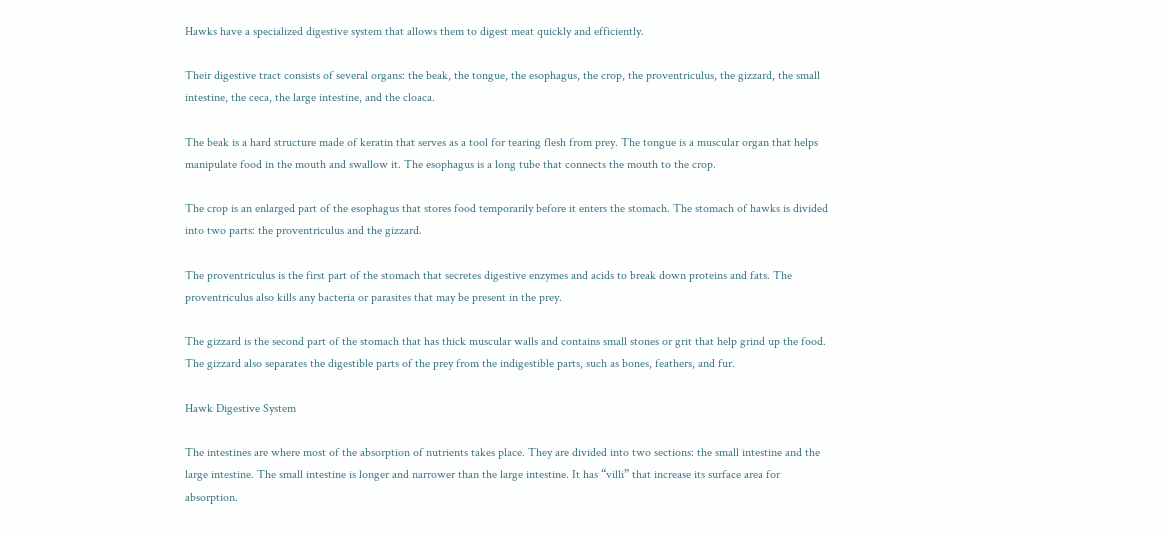Hawks have a specialized digestive system that allows them to digest meat quickly and efficiently.

Their digestive tract consists of several organs: the beak, the tongue, the esophagus, the crop, the proventriculus, the gizzard, the small intestine, the ceca, the large intestine, and the cloaca.

The beak is a hard structure made of keratin that serves as a tool for tearing flesh from prey. The tongue is a muscular organ that helps manipulate food in the mouth and swallow it. The esophagus is a long tube that connects the mouth to the crop.

The crop is an enlarged part of the esophagus that stores food temporarily before it enters the stomach. The stomach of hawks is divided into two parts: the proventriculus and the gizzard.

The proventriculus is the first part of the stomach that secretes digestive enzymes and acids to break down proteins and fats. The proventriculus also kills any bacteria or parasites that may be present in the prey.

The gizzard is the second part of the stomach that has thick muscular walls and contains small stones or grit that help grind up the food. The gizzard also separates the digestible parts of the prey from the indigestible parts, such as bones, feathers, and fur.

Hawk Digestive System

The intestines are where most of the absorption of nutrients takes place. They are divided into two sections: the small intestine and the large intestine. The small intestine is longer and narrower than the large intestine. It has “villi” that increase its surface area for absorption.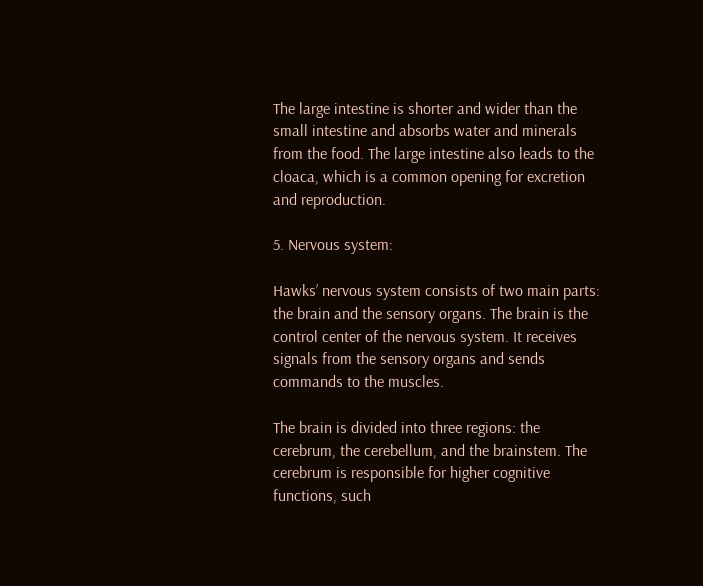The large intestine is shorter and wider than the small intestine and absorbs water and minerals from the food. The large intestine also leads to the cloaca, which is a common opening for excretion and reproduction.

5. Nervous system:

Hawks’ nervous system consists of two main parts: the brain and the sensory organs. The brain is the control center of the nervous system. It receives signals from the sensory organs and sends commands to the muscles.

The brain is divided into three regions: the cerebrum, the cerebellum, and the brainstem. The cerebrum is responsible for higher cognitive functions, such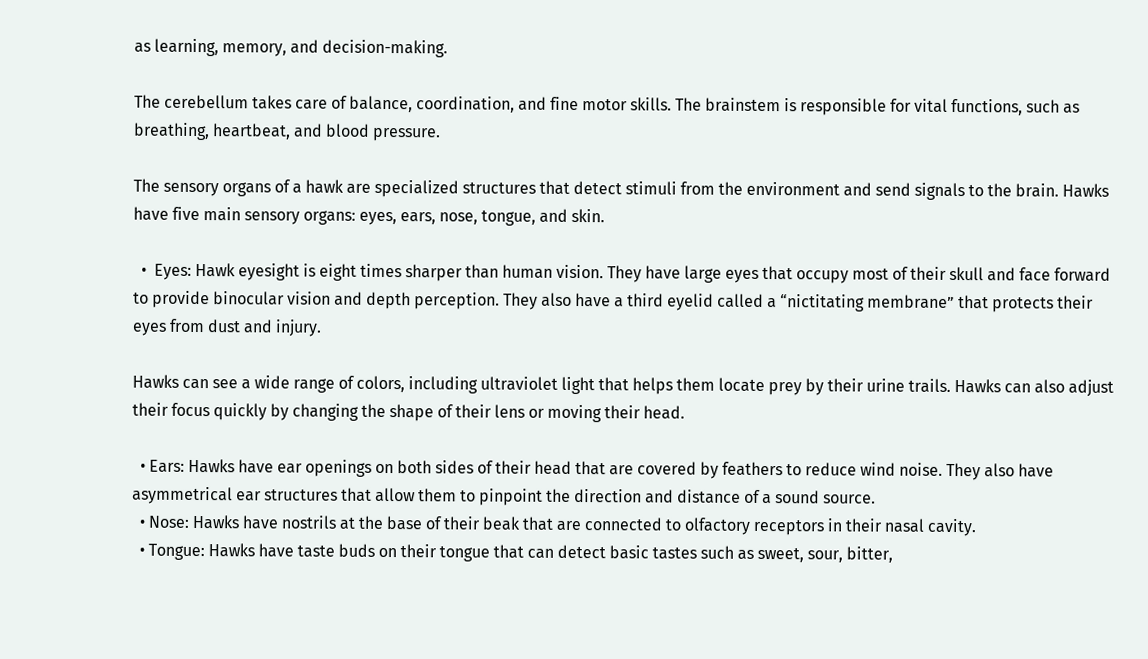as learning, memory, and decision-making.

The cerebellum takes care of balance, coordination, and fine motor skills. The brainstem is responsible for vital functions, such as breathing, heartbeat, and blood pressure.

The sensory organs of a hawk are specialized structures that detect stimuli from the environment and send signals to the brain. Hawks have five main sensory organs: eyes, ears, nose, tongue, and skin.

  •  Eyes: Hawk eyesight is eight times sharper than human vision. They have large eyes that occupy most of their skull and face forward to provide binocular vision and depth perception. They also have a third eyelid called a “nictitating membrane” that protects their eyes from dust and injury.

Hawks can see a wide range of colors, including ultraviolet light that helps them locate prey by their urine trails. Hawks can also adjust their focus quickly by changing the shape of their lens or moving their head.

  • Ears: Hawks have ear openings on both sides of their head that are covered by feathers to reduce wind noise. They also have asymmetrical ear structures that allow them to pinpoint the direction and distance of a sound source.
  • Nose: Hawks have nostrils at the base of their beak that are connected to olfactory receptors in their nasal cavity.
  • Tongue: Hawks have taste buds on their tongue that can detect basic tastes such as sweet, sour, bitter,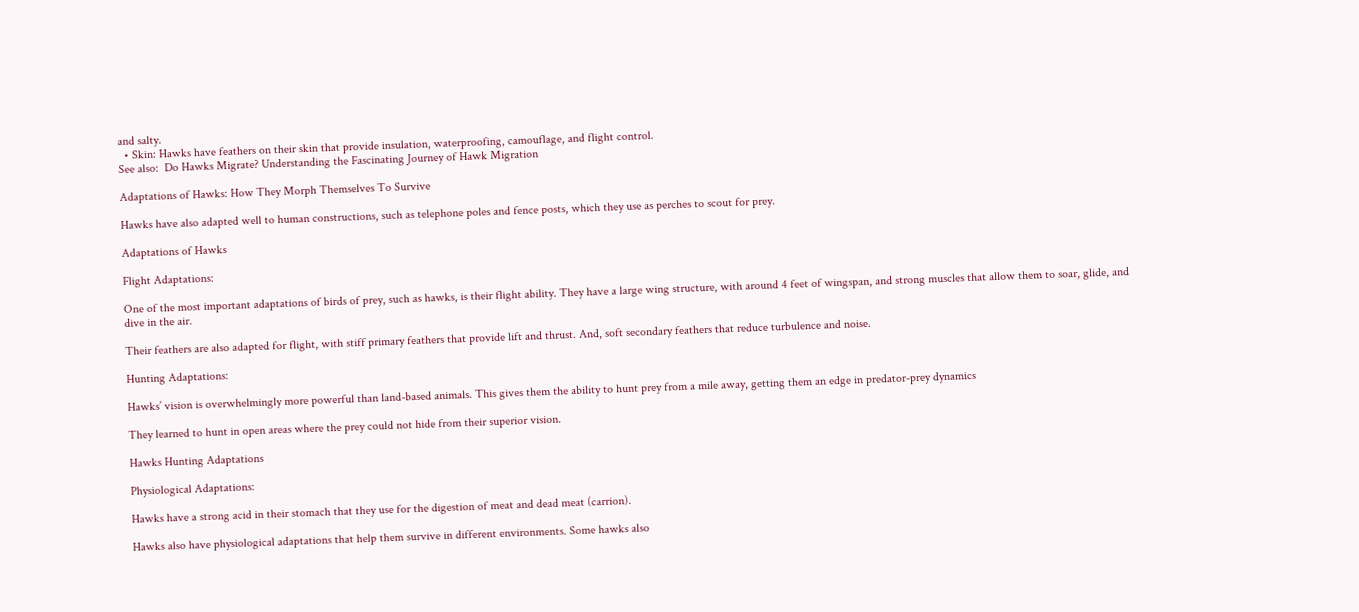and salty.
  • Skin: Hawks have feathers on their skin that provide insulation, waterproofing, camouflage, and flight control.
See also:  Do Hawks Migrate? Understanding the Fascinating Journey of Hawk Migration

Adaptations of Hawks: How They Morph Themselves To Survive

Hawks have also adapted well to human constructions, such as telephone poles and fence posts, which they use as perches to scout for prey.

Adaptations of Hawks

Flight Adaptations:

One of the most important adaptations of birds of prey, such as hawks, is their flight ability. They have a large wing structure, with around 4 feet of wingspan, and strong muscles that allow them to soar, glide, and dive in the air.

Their feathers are also adapted for flight, with stiff primary feathers that provide lift and thrust. And, soft secondary feathers that reduce turbulence and noise.

Hunting Adaptations:

Hawks’ vision is overwhelmingly more powerful than land-based animals. This gives them the ability to hunt prey from a mile away, getting them an edge in predator-prey dynamics

They learned to hunt in open areas where the prey could not hide from their superior vision.

Hawks Hunting Adaptations

Physiological Adaptations:

Hawks have a strong acid in their stomach that they use for the digestion of meat and dead meat (carrion).

Hawks also have physiological adaptations that help them survive in different environments. Some hawks also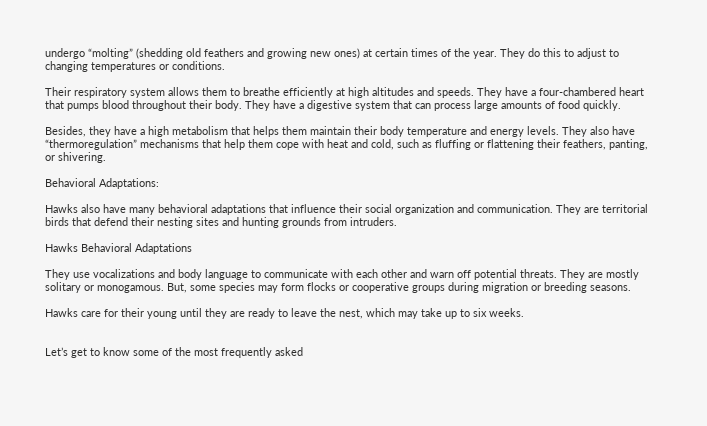undergo “molting” (shedding old feathers and growing new ones) at certain times of the year. They do this to adjust to changing temperatures or conditions.

Their respiratory system allows them to breathe efficiently at high altitudes and speeds. They have a four-chambered heart that pumps blood throughout their body. They have a digestive system that can process large amounts of food quickly.

Besides, they have a high metabolism that helps them maintain their body temperature and energy levels. They also have “thermoregulation” mechanisms that help them cope with heat and cold, such as fluffing or flattening their feathers, panting, or shivering.

Behavioral Adaptations:

Hawks also have many behavioral adaptations that influence their social organization and communication. They are territorial birds that defend their nesting sites and hunting grounds from intruders.

Hawks Behavioral Adaptations

They use vocalizations and body language to communicate with each other and warn off potential threats. They are mostly solitary or monogamous. But, some species may form flocks or cooperative groups during migration or breeding seasons.

Hawks care for their young until they are ready to leave the nest, which may take up to six weeks.


Let’s get to know some of the most frequently asked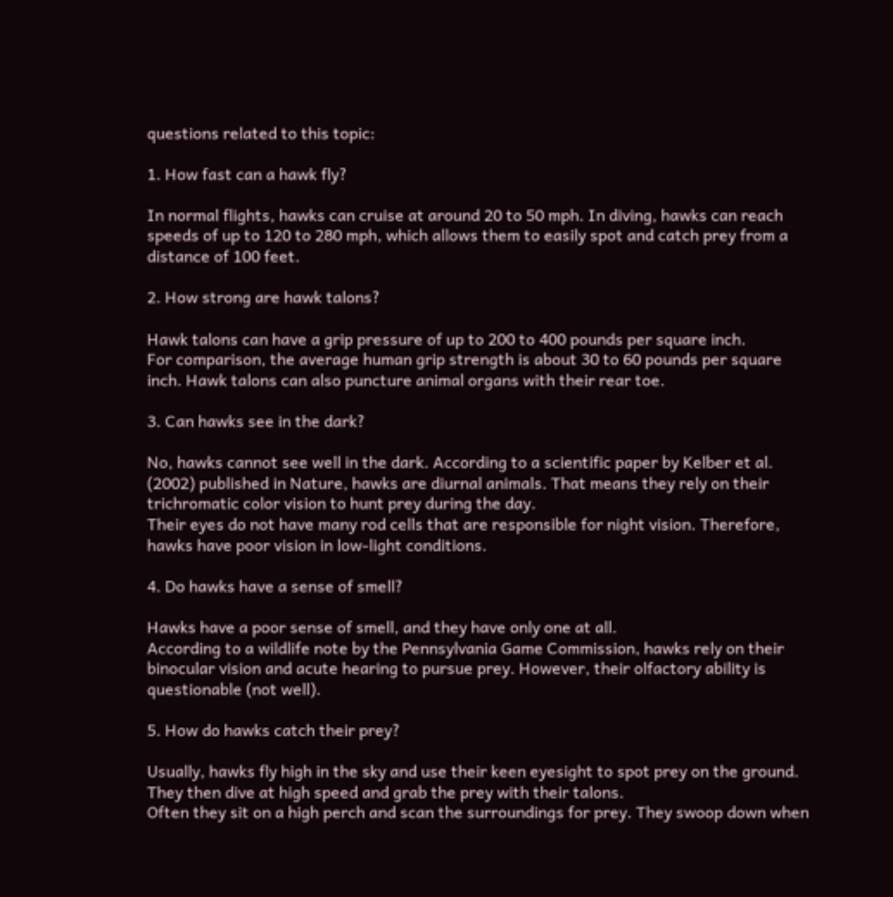questions related to this topic:

1. How fast can a hawk fly?

In normal flights, hawks can cruise at around 20 to 50 mph. In diving, hawks can reach speeds of up to 120 to 280 mph, which allows them to easily spot and catch prey from a distance of 100 feet.

2. How strong are hawk talons?

Hawk talons can have a grip pressure of up to 200 to 400 pounds per square inch.
For comparison, the average human grip strength is about 30 to 60 pounds per square inch. Hawk talons can also puncture animal organs with their rear toe.

3. Can hawks see in the dark?

No, hawks cannot see well in the dark. According to a scientific paper by Kelber et al. (2002) published in Nature, hawks are diurnal animals. That means they rely on their trichromatic color vision to hunt prey during the day.
Their eyes do not have many rod cells that are responsible for night vision. Therefore, hawks have poor vision in low-light conditions.

4. Do hawks have a sense of smell?

Hawks have a poor sense of smell, and they have only one at all.
According to a wildlife note by the Pennsylvania Game Commission, hawks rely on their binocular vision and acute hearing to pursue prey. However, their olfactory ability is questionable (not well).

5. How do hawks catch their prey?

Usually, hawks fly high in the sky and use their keen eyesight to spot prey on the ground. They then dive at high speed and grab the prey with their talons.
Often they sit on a high perch and scan the surroundings for prey. They swoop down when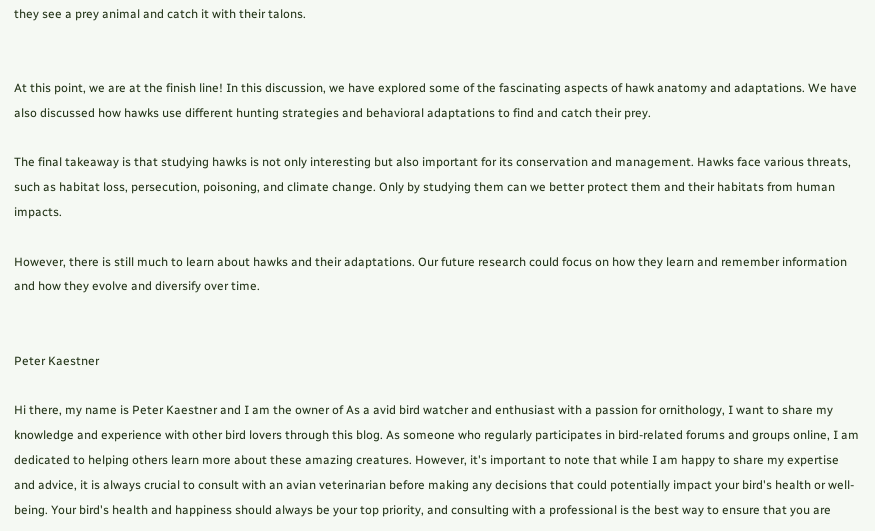they see a prey animal and catch it with their talons.


At this point, we are at the finish line! In this discussion, we have explored some of the fascinating aspects of hawk anatomy and adaptations. We have also discussed how hawks use different hunting strategies and behavioral adaptations to find and catch their prey.

The final takeaway is that studying hawks is not only interesting but also important for its conservation and management. Hawks face various threats, such as habitat loss, persecution, poisoning, and climate change. Only by studying them can we better protect them and their habitats from human impacts.

However, there is still much to learn about hawks and their adaptations. Our future research could focus on how they learn and remember information and how they evolve and diversify over time.


Peter Kaestner

Hi there, my name is Peter Kaestner and I am the owner of As a avid bird watcher and enthusiast with a passion for ornithology, I want to share my knowledge and experience with other bird lovers through this blog. As someone who regularly participates in bird-related forums and groups online, I am dedicated to helping others learn more about these amazing creatures. However, it's important to note that while I am happy to share my expertise and advice, it is always crucial to consult with an avian veterinarian before making any decisions that could potentially impact your bird's health or well-being. Your bird's health and happiness should always be your top priority, and consulting with a professional is the best way to ensure that you are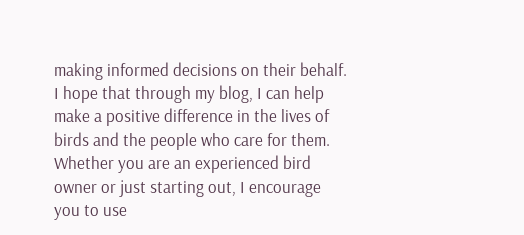making informed decisions on their behalf. I hope that through my blog, I can help make a positive difference in the lives of birds and the people who care for them. Whether you are an experienced bird owner or just starting out, I encourage you to use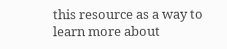this resource as a way to learn more about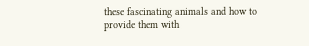these fascinating animals and how to provide them with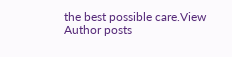the best possible care.View Author posts